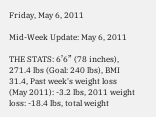Friday, May 6, 2011

Mid-Week Update: May 6, 2011

THE STATS: 6’6” (78 inches), 271.4 lbs (Goal: 240 lbs), BMI 31.4, Past week's weight loss (May 2011): -3.2 lbs, 2011 weight loss: -18.4 lbs, total weight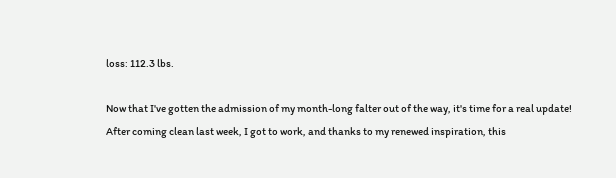loss: 112.3 lbs.

Now that I've gotten the admission of my month-long falter out of the way, it's time for a real update!  After coming clean last week, I got to work, and thanks to my renewed inspiration, this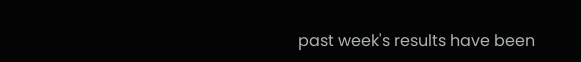past week's results have been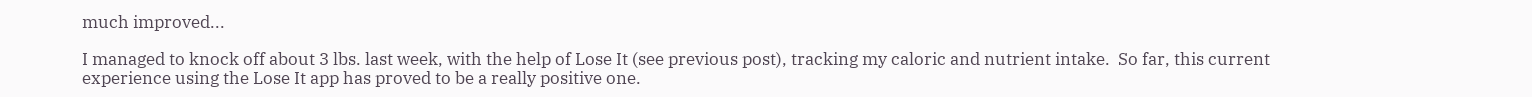much improved...

I managed to knock off about 3 lbs. last week, with the help of Lose It (see previous post), tracking my caloric and nutrient intake.  So far, this current experience using the Lose It app has proved to be a really positive one.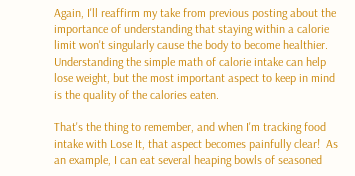Again, I'll reaffirm my take from previous posting about the importance of understanding that staying within a calorie limit won't singularly cause the body to become healthier.  Understanding the simple math of calorie intake can help lose weight, but the most important aspect to keep in mind is the quality of the calories eaten.

That's the thing to remember, and when I'm tracking food intake with Lose It, that aspect becomes painfully clear!  As an example, I can eat several heaping bowls of seasoned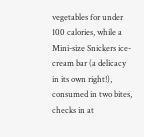vegetables for under 100 calories, while a  Mini-size Snickers ice-cream bar (a delicacy in its own right!), consumed in two bites, checks in at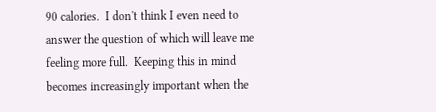90 calories.  I don't think I even need to answer the question of which will leave me feeling more full.  Keeping this in mind becomes increasingly important when the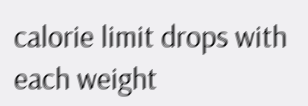calorie limit drops with each weight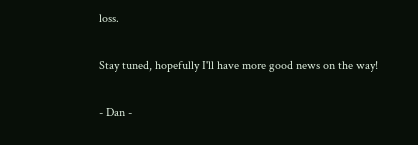loss.

Stay tuned, hopefully I'll have more good news on the way!

- Dan -